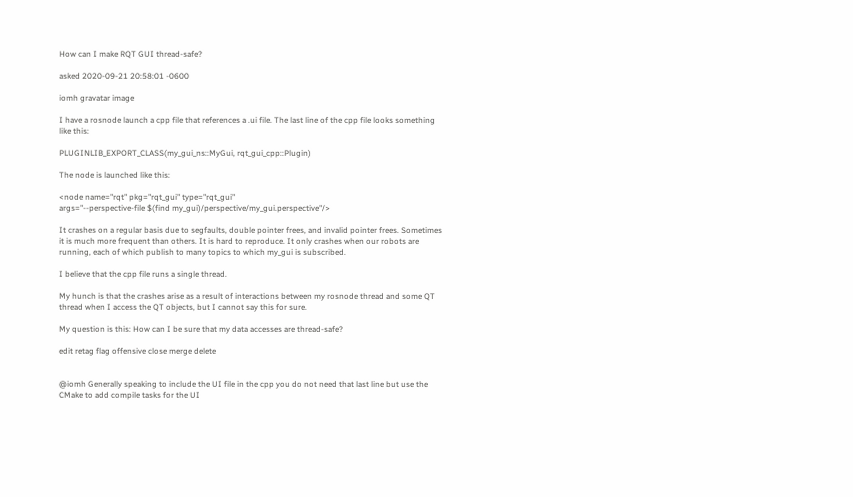How can I make RQT GUI thread-safe?

asked 2020-09-21 20:58:01 -0600

iomh gravatar image

I have a rosnode launch a cpp file that references a .ui file. The last line of the cpp file looks something like this:

PLUGINLIB_EXPORT_CLASS(my_gui_ns::MyGui, rqt_gui_cpp::Plugin)

The node is launched like this:

<node name="rqt" pkg="rqt_gui" type="rqt_gui"
args="--perspective-file $(find my_gui)/perspective/my_gui.perspective"/>

It crashes on a regular basis due to segfaults, double pointer frees, and invalid pointer frees. Sometimes it is much more frequent than others. It is hard to reproduce. It only crashes when our robots are running, each of which publish to many topics to which my_gui is subscribed.

I believe that the cpp file runs a single thread.

My hunch is that the crashes arise as a result of interactions between my rosnode thread and some QT thread when I access the QT objects, but I cannot say this for sure.

My question is this: How can I be sure that my data accesses are thread-safe?

edit retag flag offensive close merge delete


@iomh Generally speaking to include the UI file in the cpp you do not need that last line but use the CMake to add compile tasks for the UI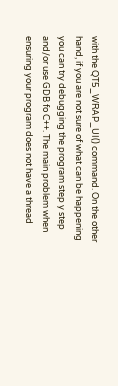with the QT5_WRAP_UI() command. On the other hand, if you are not sure of what can be happening you can try debugging the program step y step and/or use GDB fo C++. The main problem when ensuring your program does not have a thread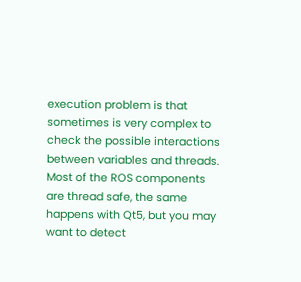execution problem is that sometimes is very complex to check the possible interactions between variables and threads. Most of the ROS components are thread safe, the same happens with Qt5, but you may want to detect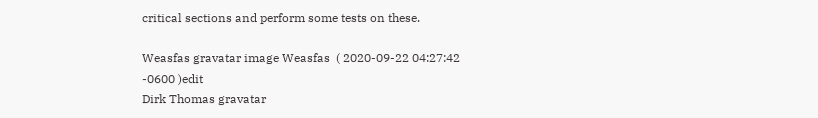critical sections and perform some tests on these.

Weasfas gravatar image Weasfas  ( 2020-09-22 04:27:42 -0600 )edit
Dirk Thomas gravatar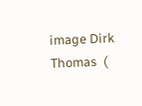image Dirk Thomas  (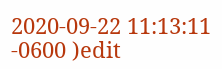2020-09-22 11:13:11 -0600 )edit